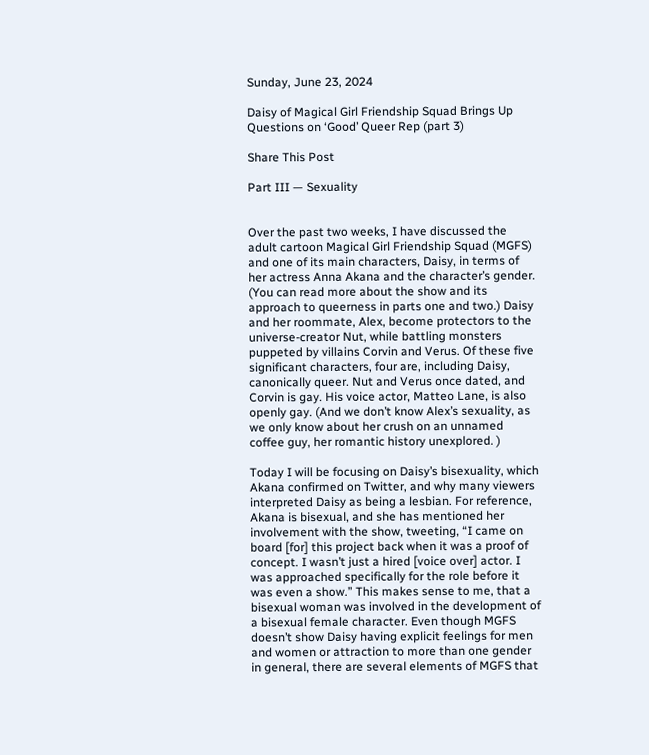Sunday, June 23, 2024

Daisy of Magical Girl Friendship Squad Brings Up Questions on ‘Good’ Queer Rep (part 3)

Share This Post

Part III — Sexuality


Over the past two weeks, I have discussed the adult cartoon Magical Girl Friendship Squad (MGFS) and one of its main characters, Daisy, in terms of her actress Anna Akana and the character’s gender. (You can read more about the show and its approach to queerness in parts one and two.) Daisy and her roommate, Alex, become protectors to the universe-creator Nut, while battling monsters puppeted by villains Corvin and Verus. Of these five significant characters, four are, including Daisy, canonically queer. Nut and Verus once dated, and Corvin is gay. His voice actor, Matteo Lane, is also openly gay. (And we don’t know Alex’s sexuality, as we only know about her crush on an unnamed coffee guy, her romantic history unexplored. )

Today I will be focusing on Daisy’s bisexuality, which Akana confirmed on Twitter, and why many viewers interpreted Daisy as being a lesbian. For reference, Akana is bisexual, and she has mentioned her involvement with the show, tweeting, “I came on board [for] this project back when it was a proof of concept. I wasn’t just a hired [voice over] actor. I was approached specifically for the role before it was even a show.” This makes sense to me, that a bisexual woman was involved in the development of a bisexual female character. Even though MGFS doesn’t show Daisy having explicit feelings for men and women or attraction to more than one gender in general, there are several elements of MGFS that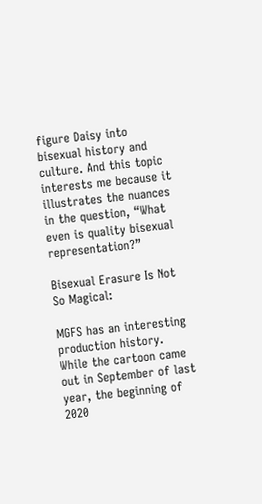figure Daisy into bisexual history and culture. And this topic interests me because it illustrates the nuances in the question, “What even is quality bisexual representation?”

Bisexual Erasure Is Not So Magical:

MGFS has an interesting production history. While the cartoon came out in September of last year, the beginning of 2020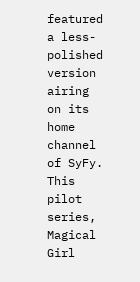featured a less-polished version airing on its home channel of SyFy. This pilot series, Magical Girl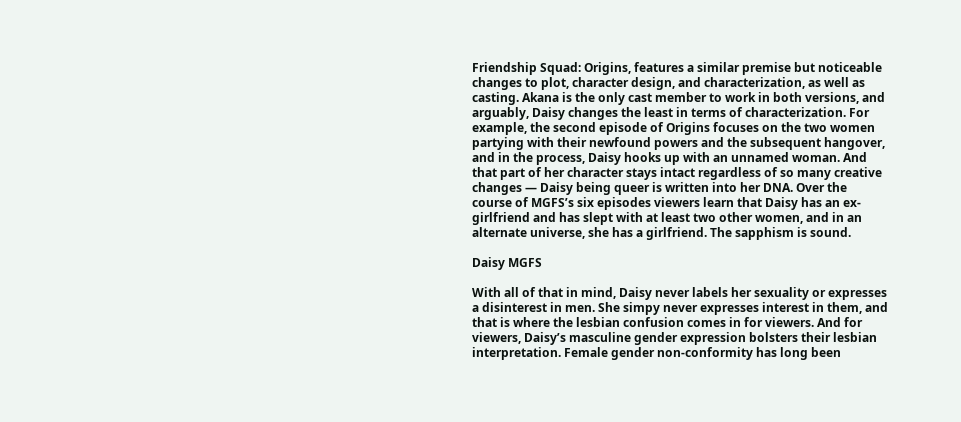Friendship Squad: Origins, features a similar premise but noticeable changes to plot, character design, and characterization, as well as casting. Akana is the only cast member to work in both versions, and arguably, Daisy changes the least in terms of characterization. For example, the second episode of Origins focuses on the two women partying with their newfound powers and the subsequent hangover, and in the process, Daisy hooks up with an unnamed woman. And that part of her character stays intact regardless of so many creative changes — Daisy being queer is written into her DNA. Over the course of MGFS’s six episodes viewers learn that Daisy has an ex-girlfriend and has slept with at least two other women, and in an alternate universe, she has a girlfriend. The sapphism is sound.

Daisy MGFS

With all of that in mind, Daisy never labels her sexuality or expresses a disinterest in men. She simpy never expresses interest in them, and that is where the lesbian confusion comes in for viewers. And for viewers, Daisy’s masculine gender expression bolsters their lesbian interpretation. Female gender non-conformity has long been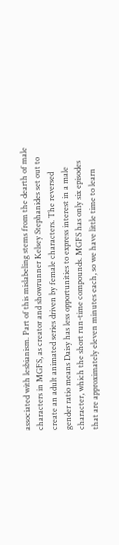associated with lesbianism. Part of this mislabeling stems from the dearth of male characters in MGFS, as creator and showrunner Kelsey Stephanides set out to create an adult animated series driven by female characters. The reversed gender ratio means Daisy has less opportunities to express interest in a male character, which the short run-time compounds. MGFS has only six episodes that are approximately eleven minutes each, so we have little time to learn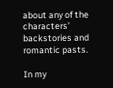about any of the characters’ backstories and romantic pasts.

In my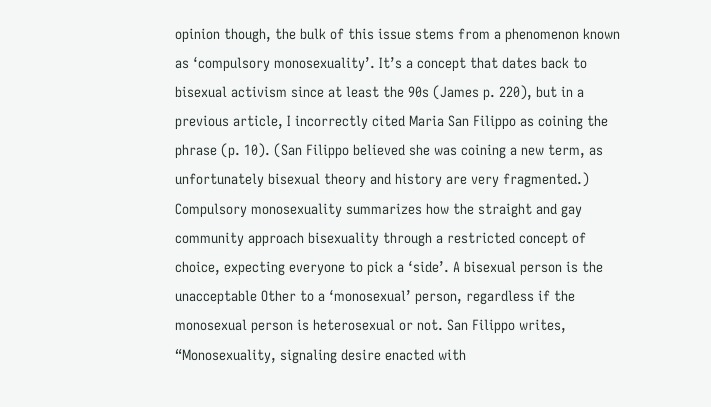opinion though, the bulk of this issue stems from a phenomenon known as ‘compulsory monosexuality’. It’s a concept that dates back to bisexual activism since at least the 90s (James p. 220), but in a previous article, I incorrectly cited Maria San Filippo as coining the phrase (p. 10). (San Filippo believed she was coining a new term, as unfortunately bisexual theory and history are very fragmented.) Compulsory monosexuality summarizes how the straight and gay community approach bisexuality through a restricted concept of choice, expecting everyone to pick a ‘side’. A bisexual person is the unacceptable Other to a ‘monosexual’ person, regardless if the monosexual person is heterosexual or not. San Filippo writes, “Monosexuality, signaling desire enacted with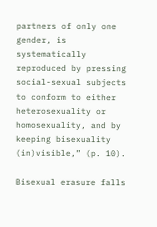partners of only one gender, is systematically reproduced by pressing social-sexual subjects to conform to either heterosexuality or homosexuality, and by keeping bisexuality (in)visible,” (p. 10).

Bisexual erasure falls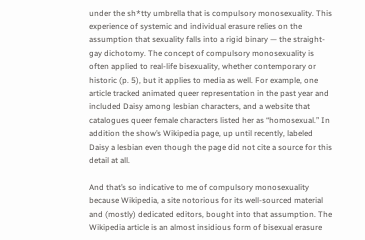under the sh*tty umbrella that is compulsory monosexuality. This experience of systemic and individual erasure relies on the assumption that sexuality falls into a rigid binary — the straight-gay dichotomy. The concept of compulsory monosexuality is often applied to real-life bisexuality, whether contemporary or historic (p. 5), but it applies to media as well. For example, one article tracked animated queer representation in the past year and included Daisy among lesbian characters, and a website that catalogues queer female characters listed her as “homosexual.” In addition the show’s Wikipedia page, up until recently, labeled Daisy a lesbian even though the page did not cite a source for this detail at all.

And that’s so indicative to me of compulsory monosexuality because Wikipedia, a site notorious for its well-sourced material and (mostly) dedicated editors, bought into that assumption. The Wikipedia article is an almost insidious form of bisexual erasure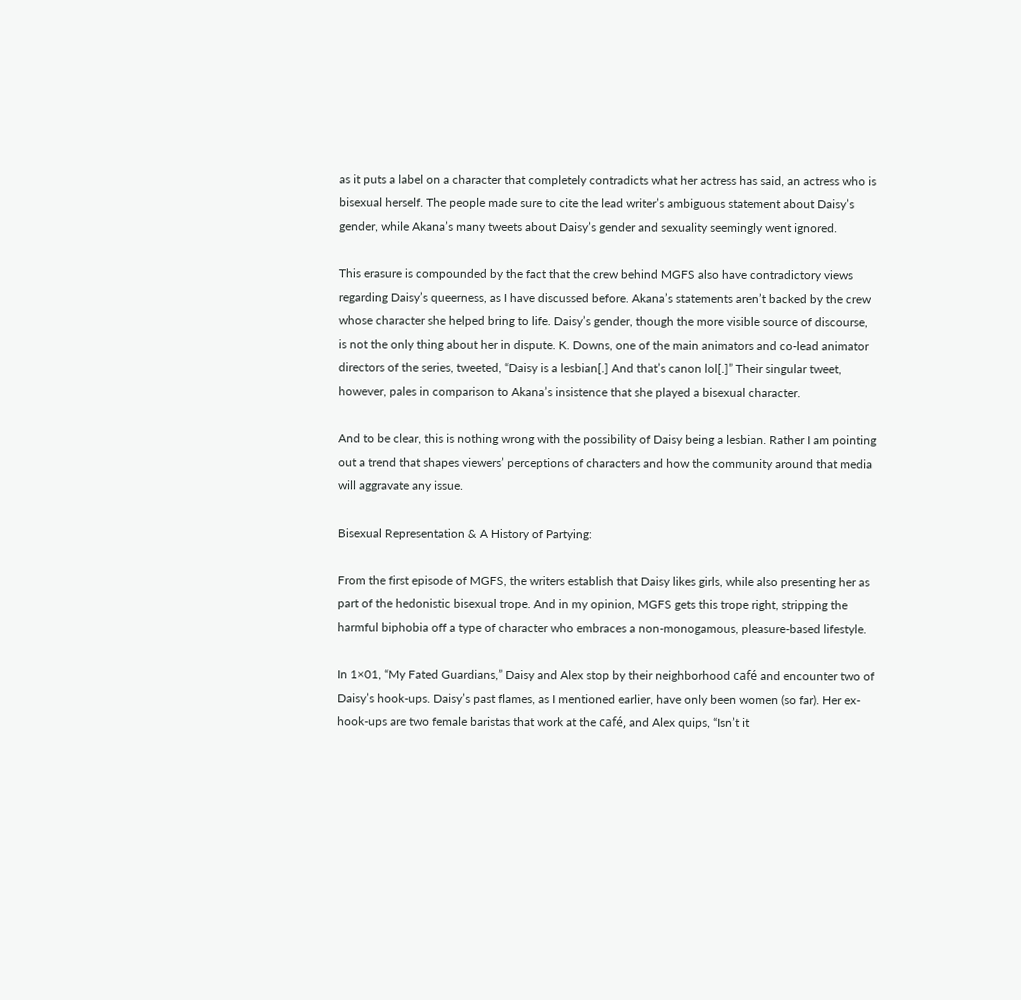as it puts a label on a character that completely contradicts what her actress has said, an actress who is bisexual herself. The people made sure to cite the lead writer’s ambiguous statement about Daisy’s gender, while Akana’s many tweets about Daisy’s gender and sexuality seemingly went ignored.

This erasure is compounded by the fact that the crew behind MGFS also have contradictory views regarding Daisy’s queerness, as I have discussed before. Akana’s statements aren’t backed by the crew whose character she helped bring to life. Daisy’s gender, though the more visible source of discourse, is not the only thing about her in dispute. K. Downs, one of the main animators and co-lead animator directors of the series, tweeted, “Daisy is a lesbian[.] And that’s canon lol[.]” Their singular tweet, however, pales in comparison to Akana’s insistence that she played a bisexual character.

And to be clear, this is nothing wrong with the possibility of Daisy being a lesbian. Rather I am pointing out a trend that shapes viewers’ perceptions of characters and how the community around that media will aggravate any issue.

Bisexual Representation & A History of Partying:

From the first episode of MGFS, the writers establish that Daisy likes girls, while also presenting her as part of the hedonistic bisexual trope. And in my opinion, MGFS gets this trope right, stripping the harmful biphobia off a type of character who embraces a non-monogamous, pleasure-based lifestyle.

In 1×01, “My Fated Guardians,” Daisy and Alex stop by their neighborhood café and encounter two of Daisy’s hook-ups. Daisy’s past flames, as I mentioned earlier, have only been women (so far). Her ex-hook-ups are two female baristas that work at the café, and Alex quips, “Isn’t it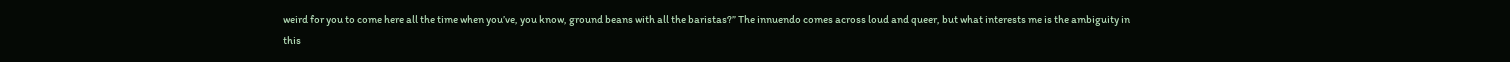weird for you to come here all the time when you’ve, you know, ground beans with all the baristas?” The innuendo comes across loud and queer, but what interests me is the ambiguity in this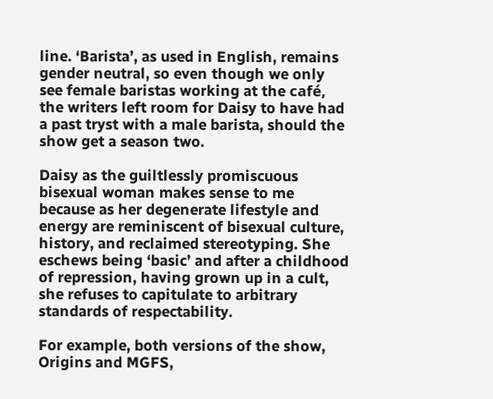line. ‘Barista’, as used in English, remains gender neutral, so even though we only see female baristas working at the café, the writers left room for Daisy to have had a past tryst with a male barista, should the show get a season two.

Daisy as the guiltlessly promiscuous bisexual woman makes sense to me because as her degenerate lifestyle and energy are reminiscent of bisexual culture, history, and reclaimed stereotyping. She eschews being ‘basic’ and after a childhood of repression, having grown up in a cult, she refuses to capitulate to arbitrary standards of respectability.

For example, both versions of the show, Origins and MGFS,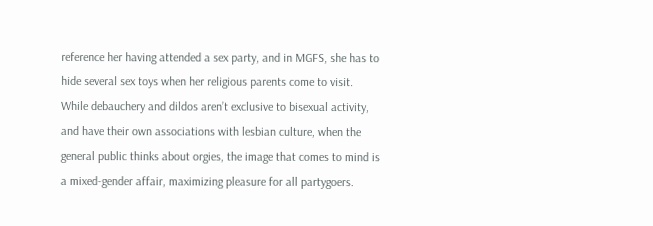reference her having attended a sex party, and in MGFS, she has to hide several sex toys when her religious parents come to visit. While debauchery and dildos aren’t exclusive to bisexual activity, and have their own associations with lesbian culture, when the general public thinks about orgies, the image that comes to mind is a mixed-gender affair, maximizing pleasure for all partygoers.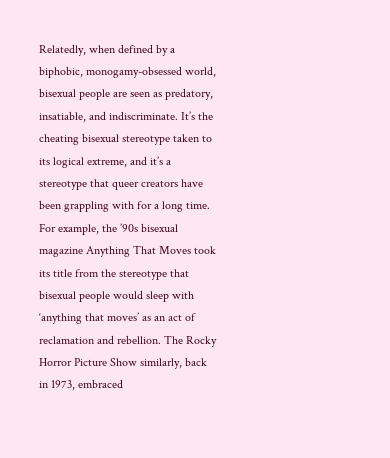Relatedly, when defined by a biphobic, monogamy-obsessed world, bisexual people are seen as predatory, insatiable, and indiscriminate. It’s the cheating bisexual stereotype taken to its logical extreme, and it’s a stereotype that queer creators have been grappling with for a long time. For example, the ’90s bisexual magazine Anything That Moves took its title from the stereotype that bisexual people would sleep with ‘anything that moves’ as an act of reclamation and rebellion. The Rocky Horror Picture Show similarly, back in 1973, embraced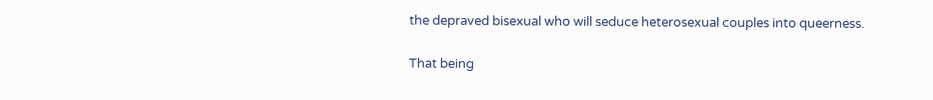the depraved bisexual who will seduce heterosexual couples into queerness.

That being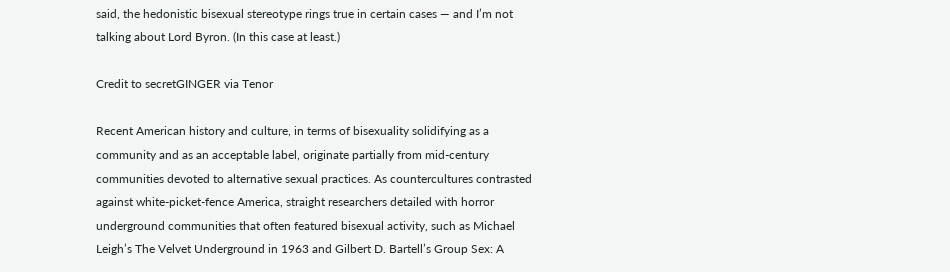said, the hedonistic bisexual stereotype rings true in certain cases — and I’m not talking about Lord Byron. (In this case at least.)

Credit to secretGINGER via Tenor

Recent American history and culture, in terms of bisexuality solidifying as a community and as an acceptable label, originate partially from mid-century communities devoted to alternative sexual practices. As countercultures contrasted against white-picket-fence America, straight researchers detailed with horror underground communities that often featured bisexual activity, such as Michael Leigh’s The Velvet Underground in 1963 and Gilbert D. Bartell’s Group Sex: A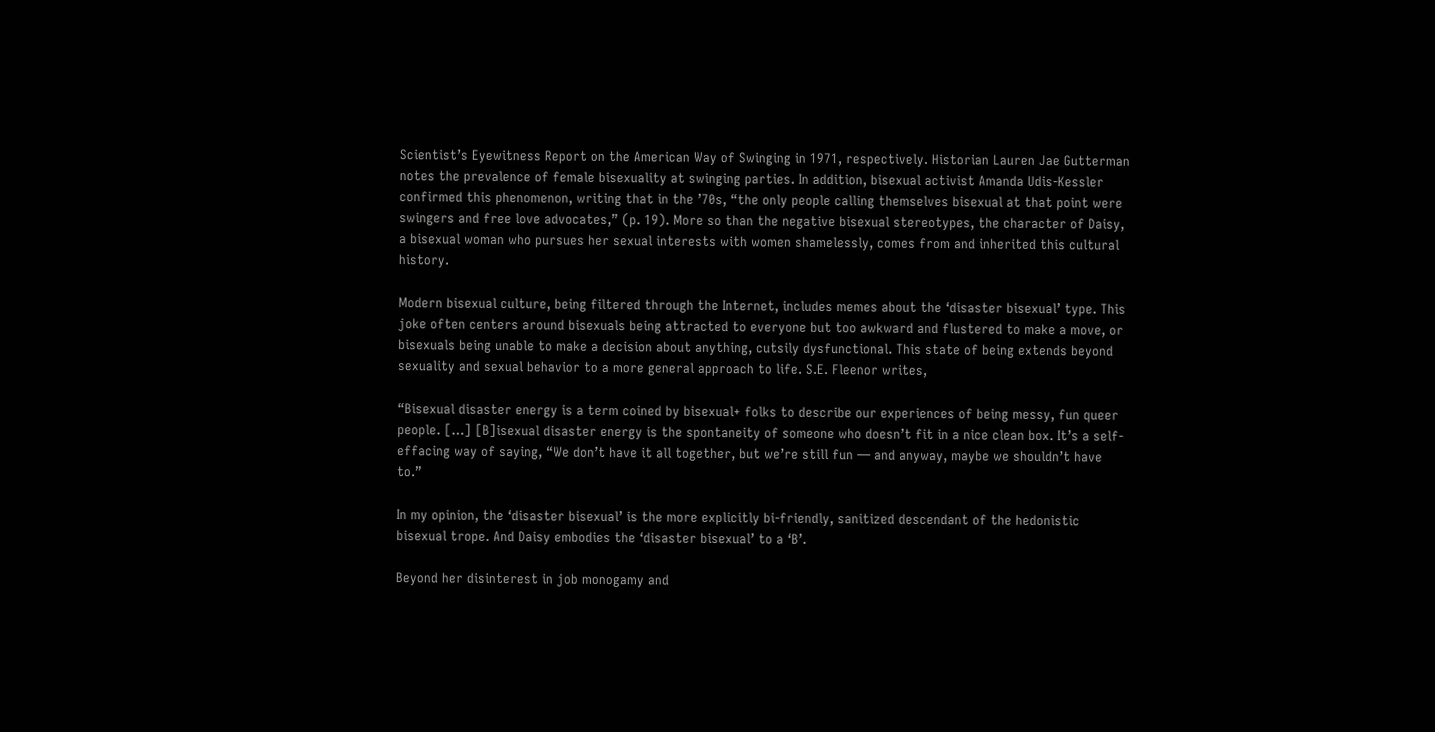Scientist’s Eyewitness Report on the American Way of Swinging in 1971, respectively. Historian Lauren Jae Gutterman notes the prevalence of female bisexuality at swinging parties. In addition, bisexual activist Amanda Udis-Kessler confirmed this phenomenon, writing that in the ’70s, “the only people calling themselves bisexual at that point were swingers and free love advocates,” (p. 19). More so than the negative bisexual stereotypes, the character of Daisy, a bisexual woman who pursues her sexual interests with women shamelessly, comes from and inherited this cultural history.

Modern bisexual culture, being filtered through the Internet, includes memes about the ‘disaster bisexual’ type. This joke often centers around bisexuals being attracted to everyone but too awkward and flustered to make a move, or bisexuals being unable to make a decision about anything, cutsily dysfunctional. This state of being extends beyond sexuality and sexual behavior to a more general approach to life. S.E. Fleenor writes,

“Bisexual disaster energy is a term coined by bisexual+ folks to describe our experiences of being messy, fun queer people. […] [B]isexual disaster energy is the spontaneity of someone who doesn’t fit in a nice clean box. It’s a self-effacing way of saying, “We don’t have it all together, but we’re still fun — and anyway, maybe we shouldn’t have to.”

In my opinion, the ‘disaster bisexual’ is the more explicitly bi-friendly, sanitized descendant of the hedonistic bisexual trope. And Daisy embodies the ‘disaster bisexual’ to a ‘B’.

Beyond her disinterest in job monogamy and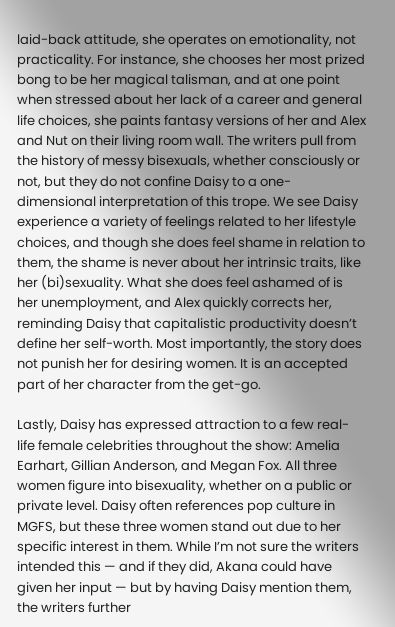laid-back attitude, she operates on emotionality, not practicality. For instance, she chooses her most prized bong to be her magical talisman, and at one point when stressed about her lack of a career and general life choices, she paints fantasy versions of her and Alex and Nut on their living room wall. The writers pull from the history of messy bisexuals, whether consciously or not, but they do not confine Daisy to a one-dimensional interpretation of this trope. We see Daisy experience a variety of feelings related to her lifestyle choices, and though she does feel shame in relation to them, the shame is never about her intrinsic traits, like her (bi)sexuality. What she does feel ashamed of is her unemployment, and Alex quickly corrects her, reminding Daisy that capitalistic productivity doesn’t define her self-worth. Most importantly, the story does not punish her for desiring women. It is an accepted part of her character from the get-go.

Lastly, Daisy has expressed attraction to a few real-life female celebrities throughout the show: Amelia Earhart, Gillian Anderson, and Megan Fox. All three women figure into bisexuality, whether on a public or private level. Daisy often references pop culture in MGFS, but these three women stand out due to her specific interest in them. While I’m not sure the writers intended this — and if they did, Akana could have given her input — but by having Daisy mention them, the writers further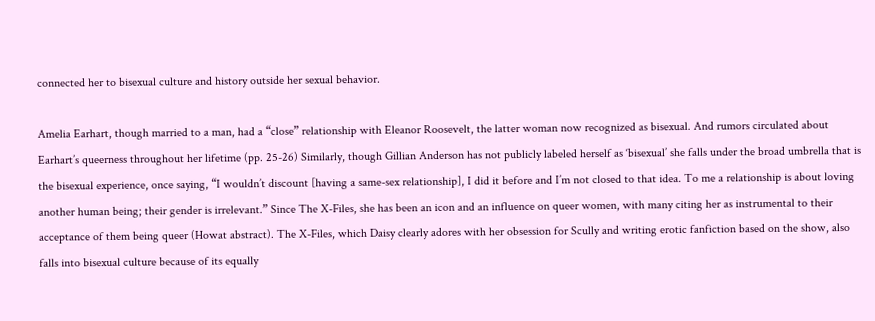connected her to bisexual culture and history outside her sexual behavior.

Amelia Earhart, though married to a man, had a “close” relationship with Eleanor Roosevelt, the latter woman now recognized as bisexual. And rumors circulated about Earhart’s queerness throughout her lifetime (pp. 25-26) Similarly, though Gillian Anderson has not publicly labeled herself as ‘bisexual’ she falls under the broad umbrella that is the bisexual experience, once saying, “I wouldn’t discount [having a same-sex relationship], I did it before and I’m not closed to that idea. To me a relationship is about loving another human being; their gender is irrelevant.” Since The X-Files, she has been an icon and an influence on queer women, with many citing her as instrumental to their acceptance of them being queer (Howat abstract). The X-Files, which Daisy clearly adores with her obsession for Scully and writing erotic fanfiction based on the show, also falls into bisexual culture because of its equally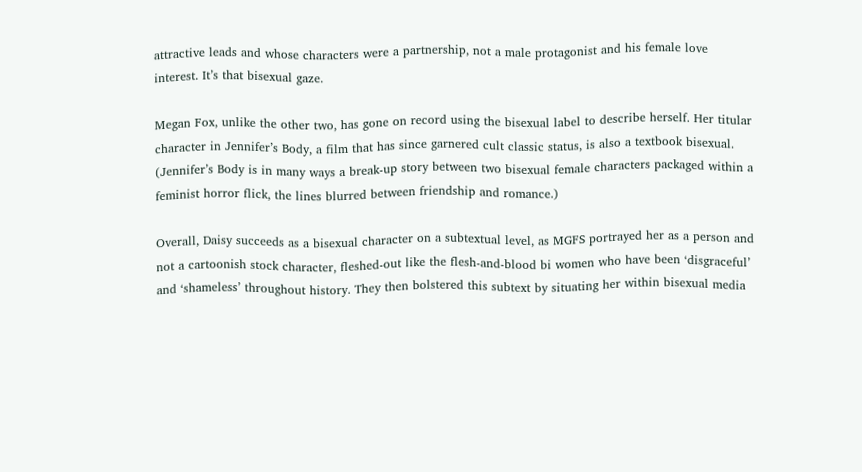attractive leads and whose characters were a partnership, not a male protagonist and his female love interest. It’s that bisexual gaze.

Megan Fox, unlike the other two, has gone on record using the bisexual label to describe herself. Her titular character in Jennifer’s Body, a film that has since garnered cult classic status, is also a textbook bisexual. (Jennifer’s Body is in many ways a break-up story between two bisexual female characters packaged within a feminist horror flick, the lines blurred between friendship and romance.)

Overall, Daisy succeeds as a bisexual character on a subtextual level, as MGFS portrayed her as a person and not a cartoonish stock character, fleshed-out like the flesh-and-blood bi women who have been ‘disgraceful’ and ‘shameless’ throughout history. They then bolstered this subtext by situating her within bisexual media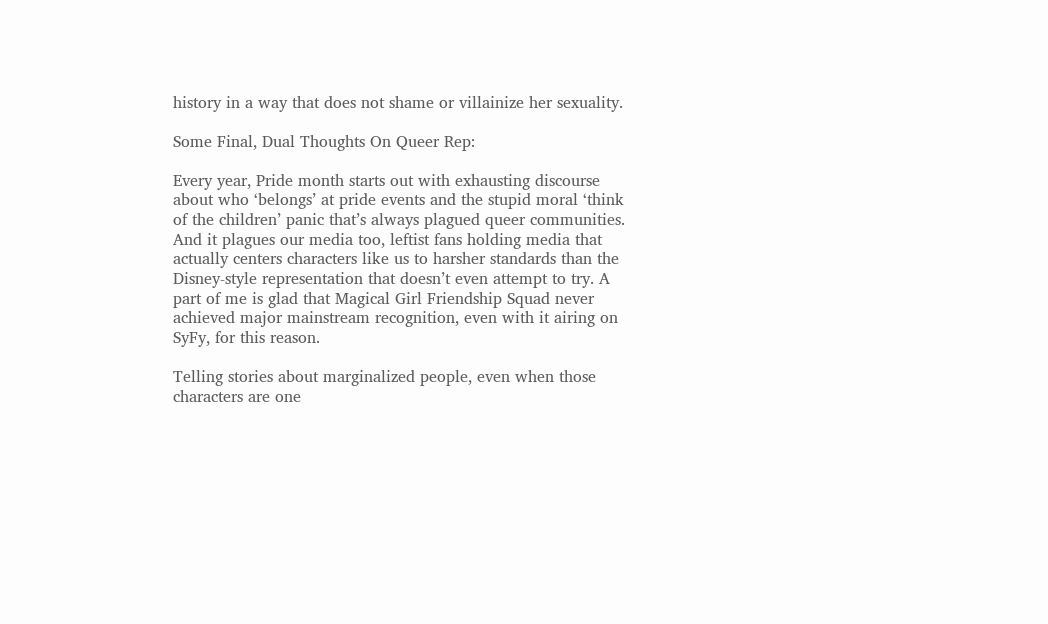history in a way that does not shame or villainize her sexuality.

Some Final, Dual Thoughts On Queer Rep:

Every year, Pride month starts out with exhausting discourse about who ‘belongs’ at pride events and the stupid moral ‘think of the children’ panic that’s always plagued queer communities. And it plagues our media too, leftist fans holding media that actually centers characters like us to harsher standards than the Disney-style representation that doesn’t even attempt to try. A part of me is glad that Magical Girl Friendship Squad never achieved major mainstream recognition, even with it airing on SyFy, for this reason.

Telling stories about marginalized people, even when those characters are one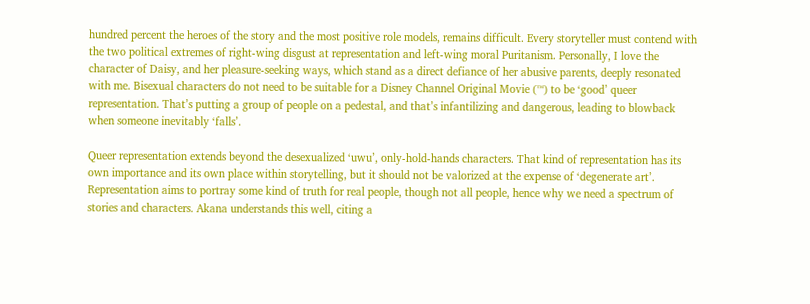hundred percent the heroes of the story and the most positive role models, remains difficult. Every storyteller must contend with the two political extremes of right-wing disgust at representation and left-wing moral Puritanism. Personally, I love the character of Daisy, and her pleasure-seeking ways, which stand as a direct defiance of her abusive parents, deeply resonated with me. Bisexual characters do not need to be suitable for a Disney Channel Original Movie (™) to be ‘good’ queer representation. That’s putting a group of people on a pedestal, and that’s infantilizing and dangerous, leading to blowback when someone inevitably ‘falls’.

Queer representation extends beyond the desexualized ‘uwu’, only-hold-hands characters. That kind of representation has its own importance and its own place within storytelling, but it should not be valorized at the expense of ‘degenerate art’. Representation aims to portray some kind of truth for real people, though not all people, hence why we need a spectrum of stories and characters. Akana understands this well, citing a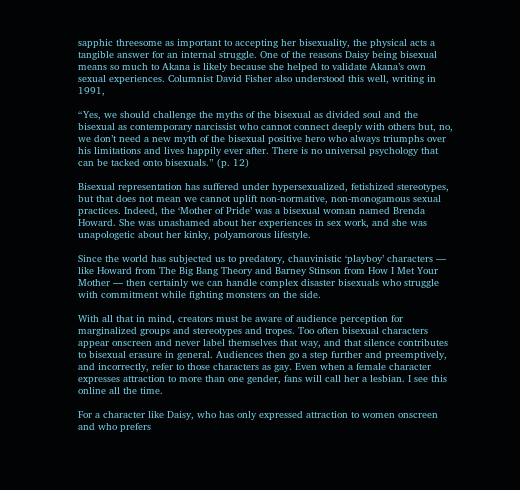sapphic threesome as important to accepting her bisexuality, the physical acts a tangible answer for an internal struggle. One of the reasons Daisy being bisexual means so much to Akana is likely because she helped to validate Akana’s own sexual experiences. Columnist David Fisher also understood this well, writing in 1991,

“Yes, we should challenge the myths of the bisexual as divided soul and the bisexual as contemporary narcissist who cannot connect deeply with others but, no, we don’t need a new myth of the bisexual positive hero who always triumphs over his limitations and lives happily ever after. There is no universal psychology that can be tacked onto bisexuals.” (p. 12)

Bisexual representation has suffered under hypersexualized, fetishized stereotypes, but that does not mean we cannot uplift non-normative, non-monogamous sexual practices. Indeed, the ‘Mother of Pride’ was a bisexual woman named Brenda Howard. She was unashamed about her experiences in sex work, and she was unapologetic about her kinky, polyamorous lifestyle.

Since the world has subjected us to predatory, chauvinistic ‘playboy’ characters — like Howard from The Big Bang Theory and Barney Stinson from How I Met Your Mother — then certainly we can handle complex disaster bisexuals who struggle with commitment while fighting monsters on the side.

With all that in mind, creators must be aware of audience perception for marginalized groups and stereotypes and tropes. Too often bisexual characters appear onscreen and never label themselves that way, and that silence contributes to bisexual erasure in general. Audiences then go a step further and preemptively, and incorrectly, refer to those characters as gay. Even when a female character expresses attraction to more than one gender, fans will call her a lesbian. I see this online all the time.

For a character like Daisy, who has only expressed attraction to women onscreen and who prefers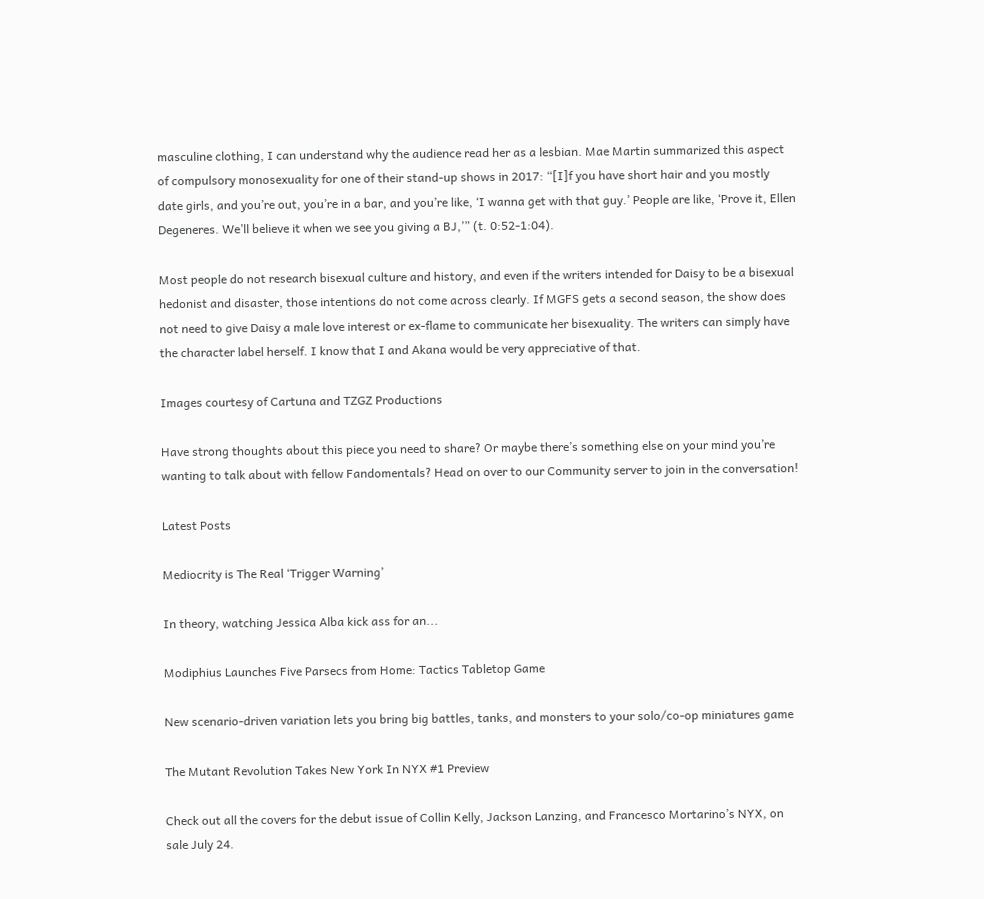masculine clothing, I can understand why the audience read her as a lesbian. Mae Martin summarized this aspect of compulsory monosexuality for one of their stand-up shows in 2017: “[I]f you have short hair and you mostly date girls, and you’re out, you’re in a bar, and you’re like, ‘I wanna get with that guy.’ People are like, ‘Prove it, Ellen Degeneres. We’ll believe it when we see you giving a BJ,’” (t. 0:52-1:04).

Most people do not research bisexual culture and history, and even if the writers intended for Daisy to be a bisexual hedonist and disaster, those intentions do not come across clearly. If MGFS gets a second season, the show does not need to give Daisy a male love interest or ex-flame to communicate her bisexuality. The writers can simply have the character label herself. I know that I and Akana would be very appreciative of that.

Images courtesy of Cartuna and TZGZ Productions

Have strong thoughts about this piece you need to share? Or maybe there’s something else on your mind you’re wanting to talk about with fellow Fandomentals? Head on over to our Community server to join in the conversation!

Latest Posts

Mediocrity is The Real ‘Trigger Warning’

In theory, watching Jessica Alba kick ass for an...

Modiphius Launches Five Parsecs from Home: Tactics Tabletop Game

New scenario-driven variation lets you bring big battles, tanks, and monsters to your solo/co-op miniatures game

The Mutant Revolution Takes New York In NYX #1 Preview

Check out all the covers for the debut issue of Collin Kelly, Jackson Lanzing, and Francesco Mortarino’s NYX, on sale July 24.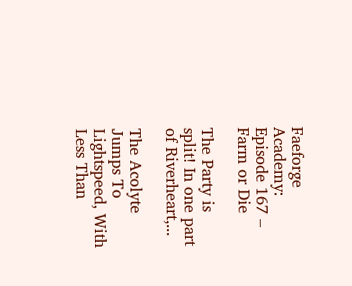Faeforge Academy: Episode 167 – Farm or Die

The Party is split! In one part of Riverheart,...

The Acolyte Jumps To Lightspeed, With Less Than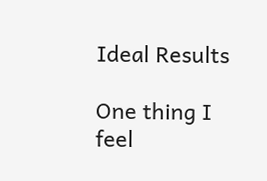Ideal Results

One thing I feel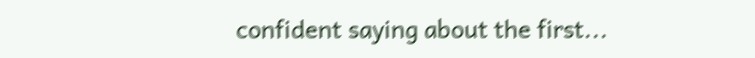confident saying about the first...